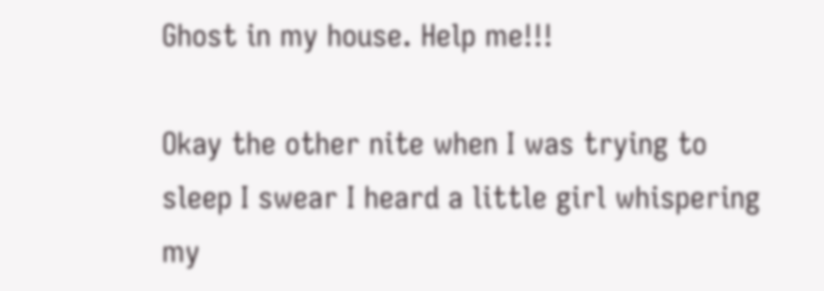Ghost in my house. Help me!!!

Okay the other nite when I was trying to sleep I swear I heard a little girl whispering my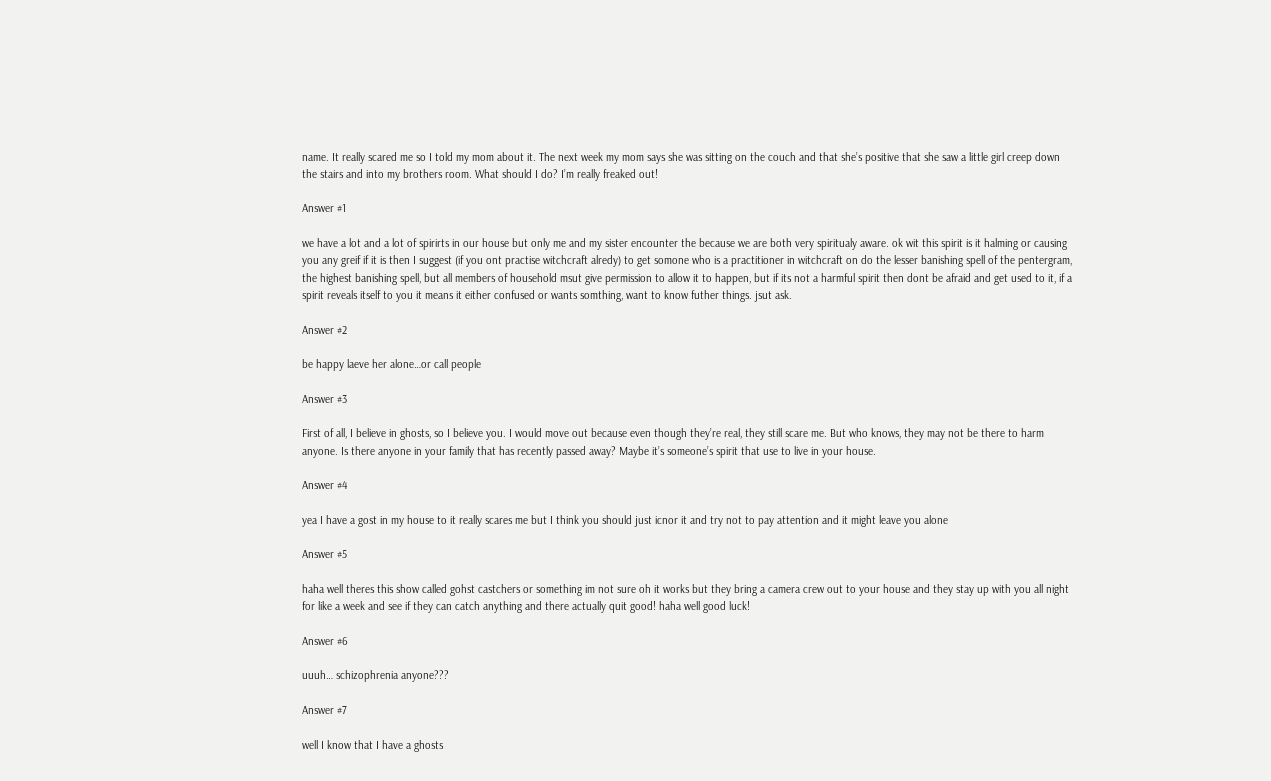name. It really scared me so I told my mom about it. The next week my mom says she was sitting on the couch and that she’s positive that she saw a little girl creep down the stairs and into my brothers room. What should I do? I’m really freaked out!

Answer #1

we have a lot and a lot of spirirts in our house but only me and my sister encounter the because we are both very spiritualy aware. ok wit this spirit is it halming or causing you any greif if it is then I suggest (if you ont practise witchcraft alredy) to get somone who is a practitioner in witchcraft on do the lesser banishing spell of the pentergram, the highest banishing spell, but all members of household msut give permission to allow it to happen, but if its not a harmful spirit then dont be afraid and get used to it, if a spirit reveals itself to you it means it either confused or wants somthing, want to know futher things. jsut ask.

Answer #2

be happy laeve her alone…or call people

Answer #3

First of all, I believe in ghosts, so I believe you. I would move out because even though they’re real, they still scare me. But who knows, they may not be there to harm anyone. Is there anyone in your family that has recently passed away? Maybe it’s someone’s spirit that use to live in your house.

Answer #4

yea I have a gost in my house to it really scares me but I think you should just icnor it and try not to pay attention and it might leave you alone

Answer #5

haha well theres this show called gohst castchers or something im not sure oh it works but they bring a camera crew out to your house and they stay up with you all night for like a week and see if they can catch anything and there actually quit good! haha well good luck!

Answer #6

uuuh… schizophrenia anyone???

Answer #7

well I know that I have a ghosts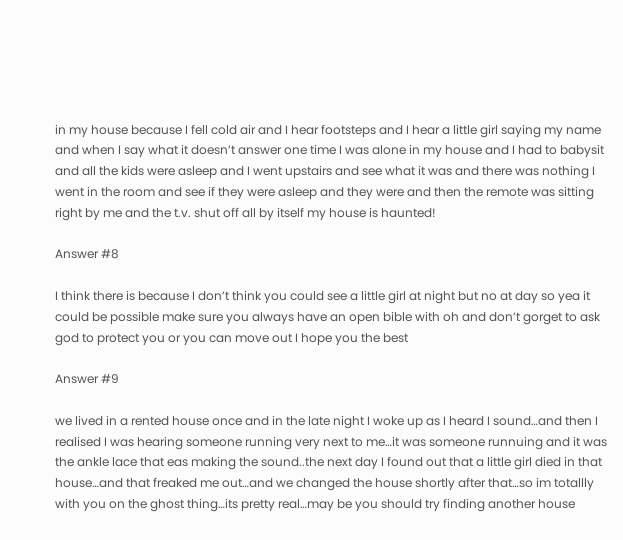in my house because I fell cold air and I hear footsteps and I hear a little girl saying my name and when I say what it doesn’t answer one time I was alone in my house and I had to babysit and all the kids were asleep and I went upstairs and see what it was and there was nothing I went in the room and see if they were asleep and they were and then the remote was sitting right by me and the t.v. shut off all by itself my house is haunted!

Answer #8

I think there is because I don’t think you could see a little girl at night but no at day so yea it could be possible make sure you always have an open bible with oh and don’t gorget to ask god to protect you or you can move out I hope you the best

Answer #9

we lived in a rented house once and in the late night I woke up as I heard I sound…and then I realised I was hearing someone running very next to me…it was someone runnuing and it was the ankle lace that eas making the sound..the next day I found out that a little girl died in that house…and that freaked me out…and we changed the house shortly after that…so im totallly with you on the ghost thing…its pretty real…may be you should try finding another house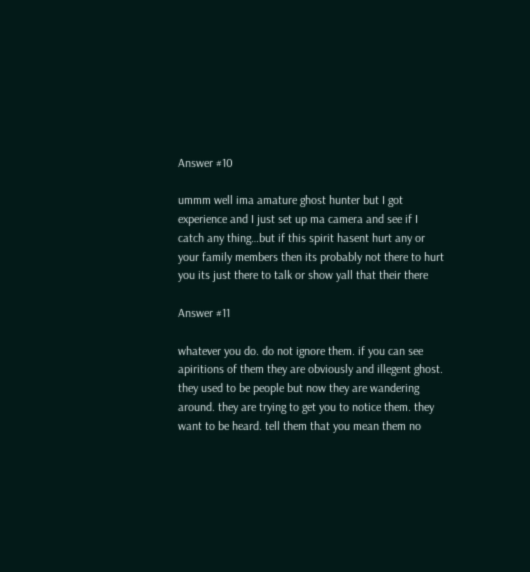Answer #10

ummm well ima amature ghost hunter but I got experience and I just set up ma camera and see if I catch any thing…but if this spirit hasent hurt any or your family members then its probably not there to hurt you its just there to talk or show yall that their there

Answer #11

whatever you do. do not ignore them. if you can see apiritions of them they are obviously and illegent ghost. they used to be people but now they are wandering around. they are trying to get you to notice them. they want to be heard. tell them that you mean them no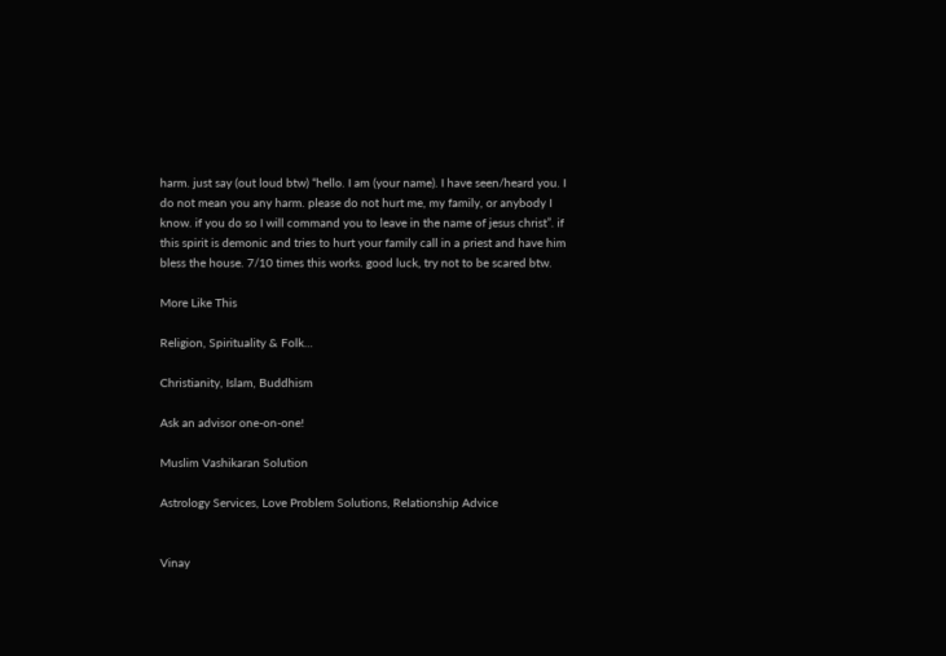harm. just say (out loud btw) “hello. I am (your name). I have seen/heard you. I do not mean you any harm. please do not hurt me, my family, or anybody I know. if you do so I will command you to leave in the name of jesus christ”. if this spirit is demonic and tries to hurt your family call in a priest and have him bless the house. 7/10 times this works. good luck, try not to be scared btw.

More Like This

Religion, Spirituality & Folk...

Christianity, Islam, Buddhism

Ask an advisor one-on-one!

Muslim Vashikaran Solution

Astrology Services, Love Problem Solutions, Relationship Advice


Vinay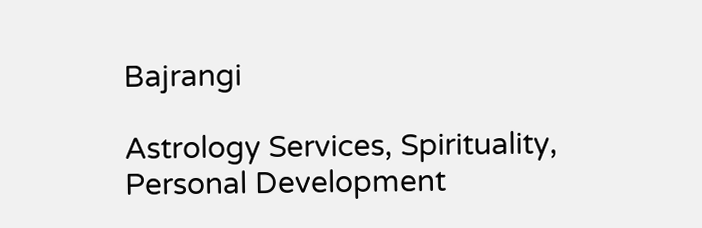Bajrangi

Astrology Services, Spirituality, Personal Development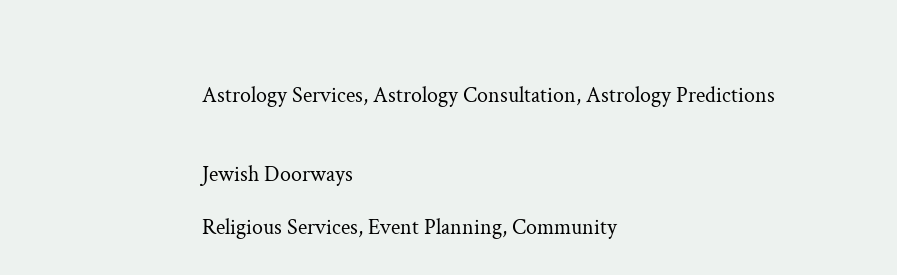Astrology Services, Astrology Consultation, Astrology Predictions


Jewish Doorways

Religious Services, Event Planning, Community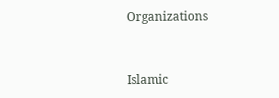Organizations


Islamic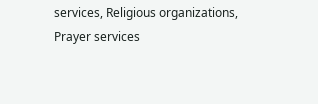services, Religious organizations, Prayer services